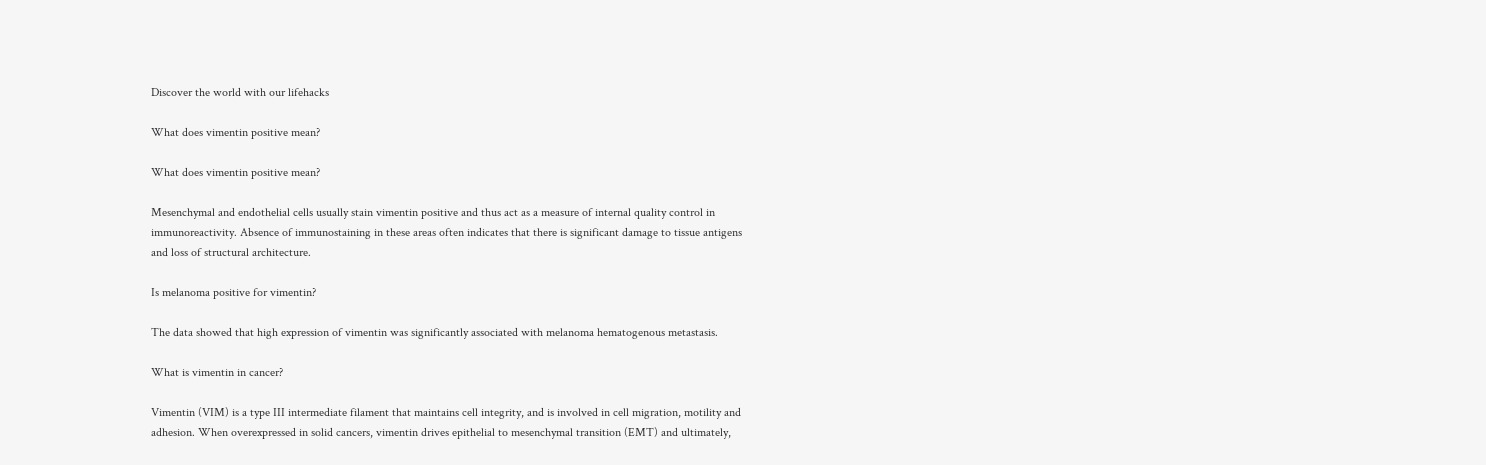Discover the world with our lifehacks

What does vimentin positive mean?

What does vimentin positive mean?

Mesenchymal and endothelial cells usually stain vimentin positive and thus act as a measure of internal quality control in immunoreactivity. Absence of immunostaining in these areas often indicates that there is significant damage to tissue antigens and loss of structural architecture.

Is melanoma positive for vimentin?

The data showed that high expression of vimentin was significantly associated with melanoma hematogenous metastasis.

What is vimentin in cancer?

Vimentin (VIM) is a type III intermediate filament that maintains cell integrity, and is involved in cell migration, motility and adhesion. When overexpressed in solid cancers, vimentin drives epithelial to mesenchymal transition (EMT) and ultimately,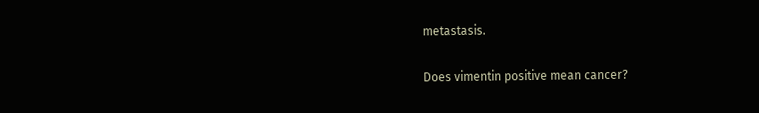metastasis.

Does vimentin positive mean cancer?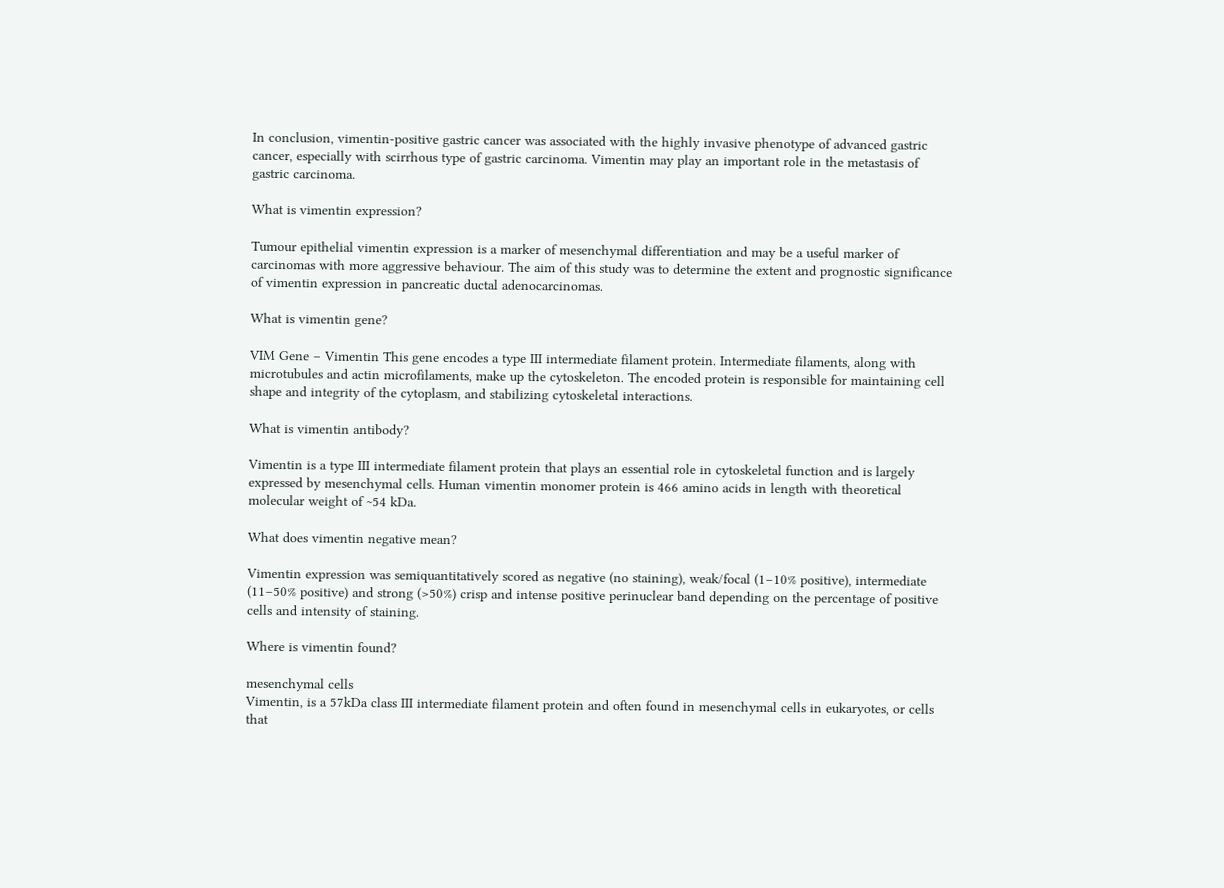In conclusion, vimentin-positive gastric cancer was associated with the highly invasive phenotype of advanced gastric cancer, especially with scirrhous type of gastric carcinoma. Vimentin may play an important role in the metastasis of gastric carcinoma.

What is vimentin expression?

Tumour epithelial vimentin expression is a marker of mesenchymal differentiation and may be a useful marker of carcinomas with more aggressive behaviour. The aim of this study was to determine the extent and prognostic significance of vimentin expression in pancreatic ductal adenocarcinomas.

What is vimentin gene?

VIM Gene – Vimentin This gene encodes a type III intermediate filament protein. Intermediate filaments, along with microtubules and actin microfilaments, make up the cytoskeleton. The encoded protein is responsible for maintaining cell shape and integrity of the cytoplasm, and stabilizing cytoskeletal interactions.

What is vimentin antibody?

Vimentin is a type III intermediate filament protein that plays an essential role in cytoskeletal function and is largely expressed by mesenchymal cells. Human vimentin monomer protein is 466 amino acids in length with theoretical molecular weight of ~54 kDa.

What does vimentin negative mean?

Vimentin expression was semiquantitatively scored as negative (no staining), weak/focal (1–10% positive), intermediate (11–50% positive) and strong (>50%) crisp and intense positive perinuclear band depending on the percentage of positive cells and intensity of staining.

Where is vimentin found?

mesenchymal cells
Vimentin, is a 57kDa class III intermediate filament protein and often found in mesenchymal cells in eukaryotes, or cells that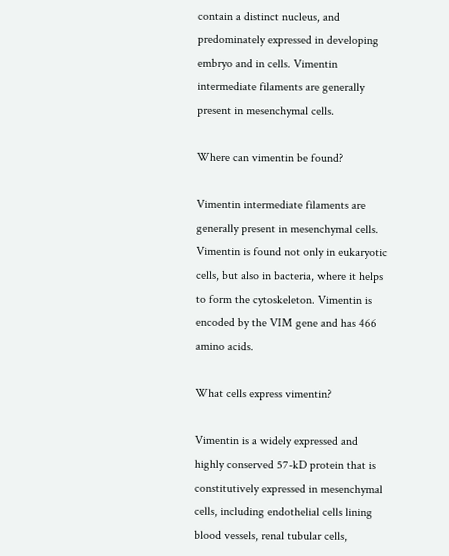contain a distinct nucleus, and predominately expressed in developing embryo and in cells. Vimentin intermediate filaments are generally present in mesenchymal cells.

Where can vimentin be found?

Vimentin intermediate filaments are generally present in mesenchymal cells. Vimentin is found not only in eukaryotic cells, but also in bacteria, where it helps to form the cytoskeleton. Vimentin is encoded by the VIM gene and has 466 amino acids.

What cells express vimentin?

Vimentin is a widely expressed and highly conserved 57-kD protein that is constitutively expressed in mesenchymal cells, including endothelial cells lining blood vessels, renal tubular cells,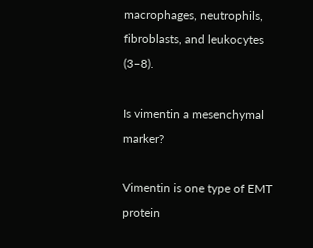macrophages, neutrophils, fibroblasts, and leukocytes (3–8).

Is vimentin a mesenchymal marker?

Vimentin is one type of EMT protein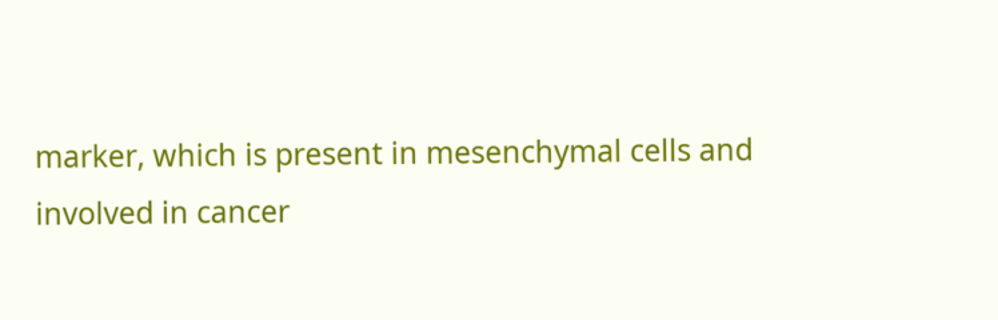marker, which is present in mesenchymal cells and involved in cancer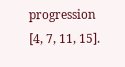progression [4, 7, 11, 15].